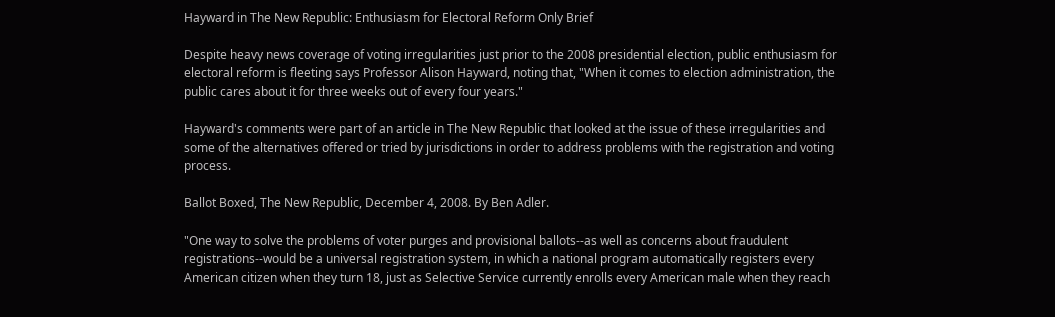Hayward in The New Republic: Enthusiasm for Electoral Reform Only Brief

Despite heavy news coverage of voting irregularities just prior to the 2008 presidential election, public enthusiasm for electoral reform is fleeting says Professor Alison Hayward, noting that, "When it comes to election administration, the public cares about it for three weeks out of every four years."

Hayward's comments were part of an article in The New Republic that looked at the issue of these irregularities and some of the alternatives offered or tried by jurisdictions in order to address problems with the registration and voting process.

Ballot Boxed, The New Republic, December 4, 2008. By Ben Adler.

"One way to solve the problems of voter purges and provisional ballots--as well as concerns about fraudulent registrations--would be a universal registration system, in which a national program automatically registers every American citizen when they turn 18, just as Selective Service currently enrolls every American male when they reach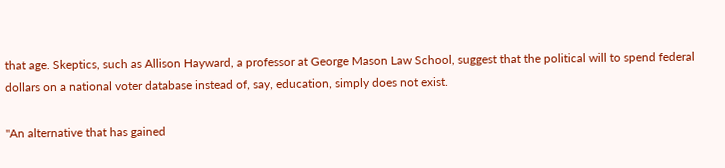that age. Skeptics, such as Allison Hayward, a professor at George Mason Law School, suggest that the political will to spend federal dollars on a national voter database instead of, say, education, simply does not exist.

"An alternative that has gained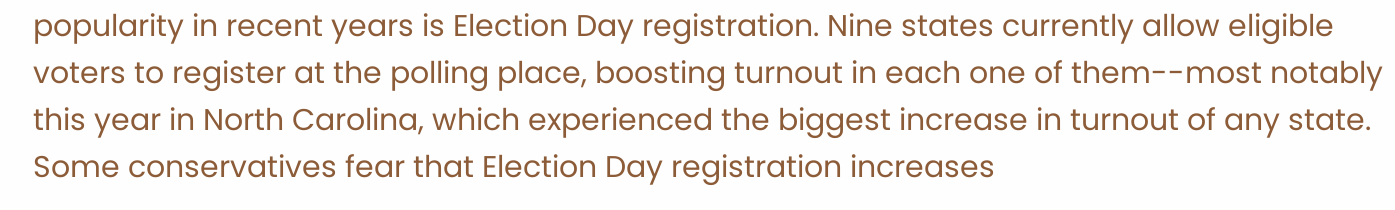popularity in recent years is Election Day registration. Nine states currently allow eligible voters to register at the polling place, boosting turnout in each one of them--most notably this year in North Carolina, which experienced the biggest increase in turnout of any state. Some conservatives fear that Election Day registration increases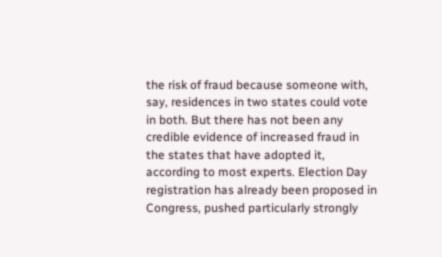the risk of fraud because someone with, say, residences in two states could vote in both. But there has not been any credible evidence of increased fraud in the states that have adopted it, according to most experts. Election Day registration has already been proposed in Congress, pushed particularly strongly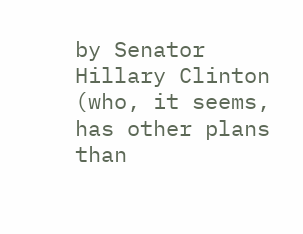by Senator Hillary Clinton (who, it seems, has other plans than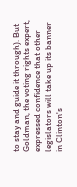to stay and guide it through). But Goldman, the voting rights expert, expressed confidence that other legislators will take up its banner in Clinton's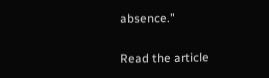absence."

Read the article